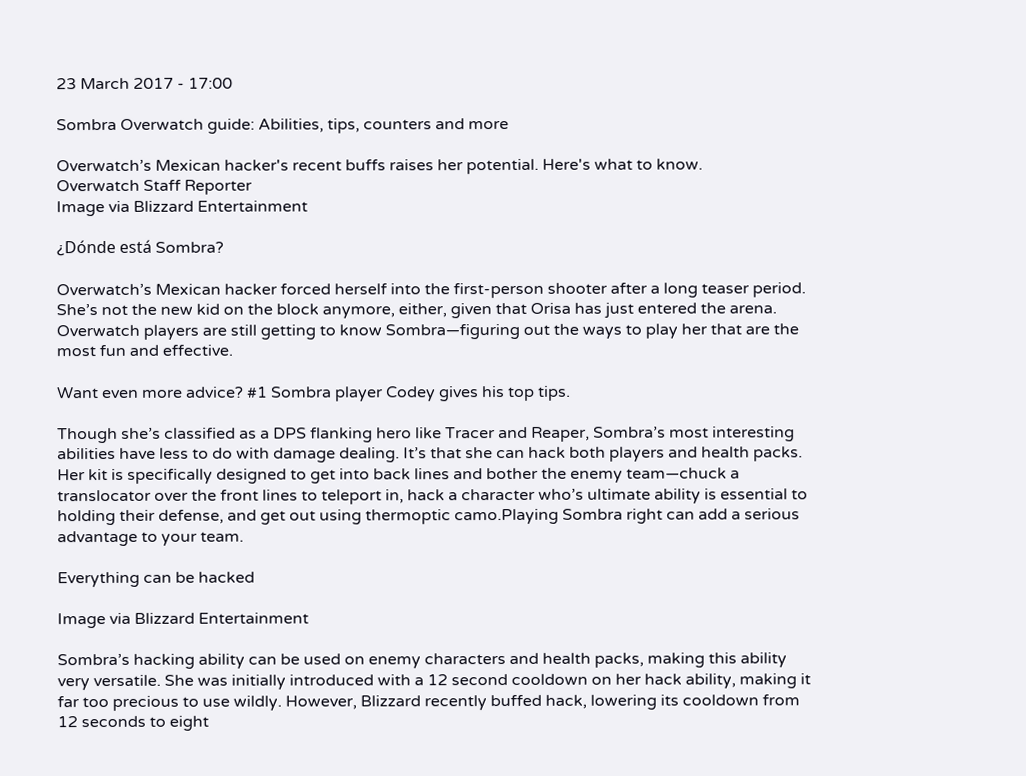23 March 2017 - 17:00

Sombra Overwatch guide: Abilities, tips, counters and more

Overwatch’s Mexican hacker's recent buffs raises her potential. Here's what to know.
Overwatch Staff Reporter
Image via Blizzard Entertainment

¿Dónde está Sombra?

Overwatch’s Mexican hacker forced herself into the first-person shooter after a long teaser period. She’s not the new kid on the block anymore, either, given that Orisa has just entered the arena. Overwatch players are still getting to know Sombra—figuring out the ways to play her that are the most fun and effective.

Want even more advice? #1 Sombra player Codey gives his top tips.

Though she’s classified as a DPS flanking hero like Tracer and Reaper, Sombra’s most interesting abilities have less to do with damage dealing. It’s that she can hack both players and health packs. Her kit is specifically designed to get into back lines and bother the enemy team—chuck a translocator over the front lines to teleport in, hack a character who’s ultimate ability is essential to holding their defense, and get out using thermoptic camo.Playing Sombra right can add a serious advantage to your team.

Everything can be hacked

Image via Blizzard Entertainment

Sombra’s hacking ability can be used on enemy characters and health packs, making this ability very versatile. She was initially introduced with a 12 second cooldown on her hack ability, making it far too precious to use wildly. However, Blizzard recently buffed hack, lowering its cooldown from 12 seconds to eight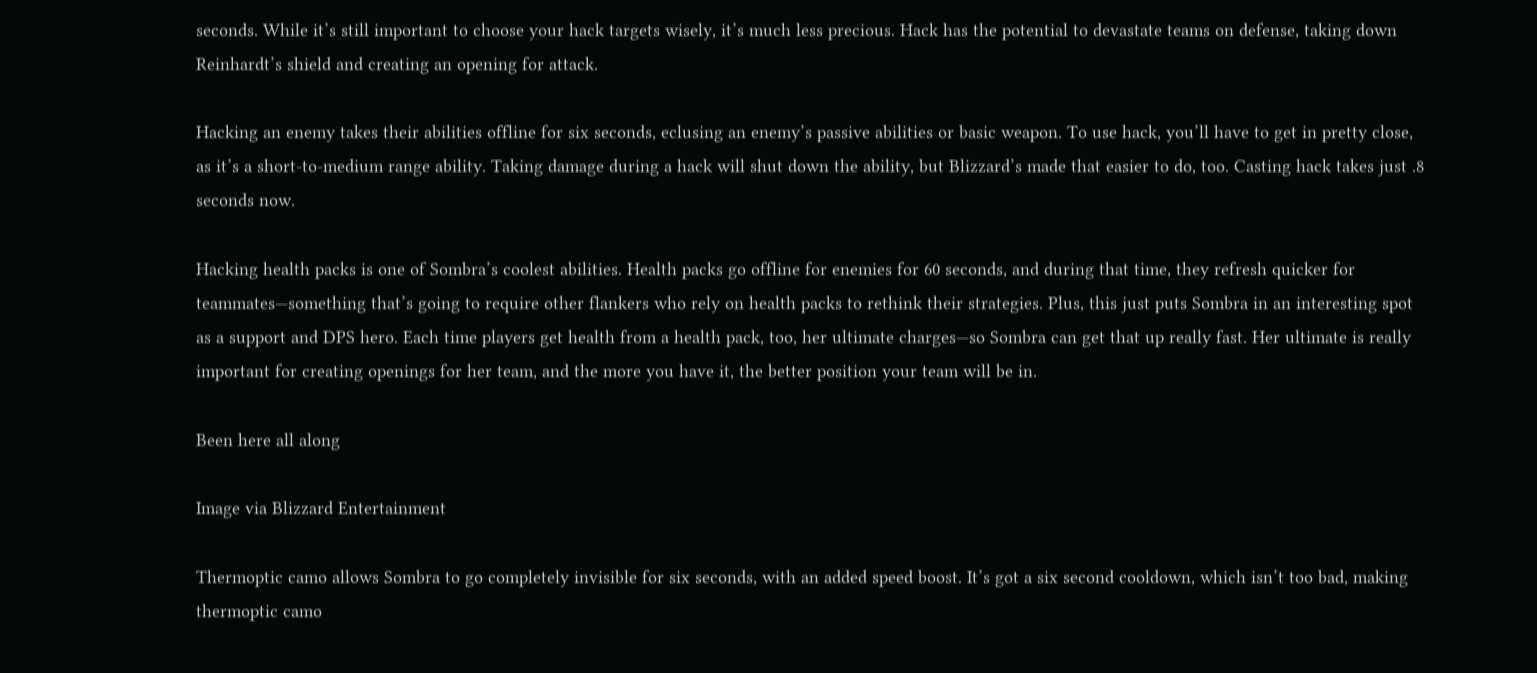seconds. While it’s still important to choose your hack targets wisely, it’s much less precious. Hack has the potential to devastate teams on defense, taking down Reinhardt’s shield and creating an opening for attack.

Hacking an enemy takes their abilities offline for six seconds, eclusing an enemy’s passive abilities or basic weapon. To use hack, you’ll have to get in pretty close, as it’s a short-to-medium range ability. Taking damage during a hack will shut down the ability, but Blizzard’s made that easier to do, too. Casting hack takes just .8 seconds now.

Hacking health packs is one of Sombra’s coolest abilities. Health packs go offline for enemies for 60 seconds, and during that time, they refresh quicker for teammates—something that’s going to require other flankers who rely on health packs to rethink their strategies. Plus, this just puts Sombra in an interesting spot as a support and DPS hero. Each time players get health from a health pack, too, her ultimate charges—so Sombra can get that up really fast. Her ultimate is really important for creating openings for her team, and the more you have it, the better position your team will be in.

Been here all along

Image via Blizzard Entertainment

Thermoptic camo allows Sombra to go completely invisible for six seconds, with an added speed boost. It’s got a six second cooldown, which isn’t too bad, making thermoptic camo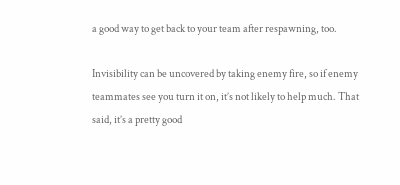a good way to get back to your team after respawning, too.

Invisibility can be uncovered by taking enemy fire, so if enemy teammates see you turn it on, it’s not likely to help much. That said, it’s a pretty good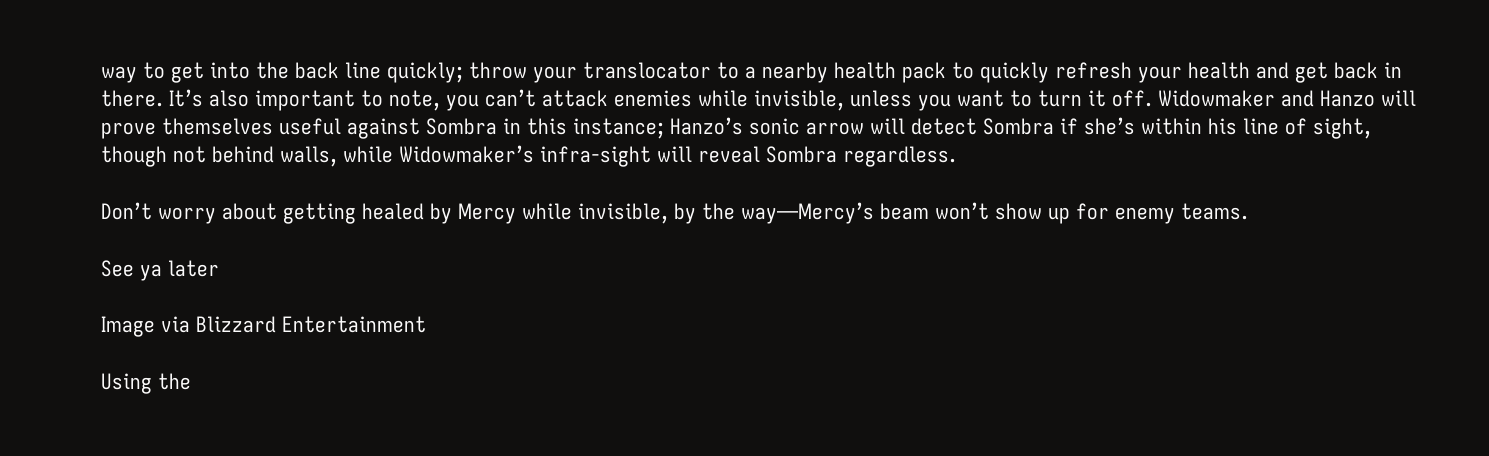way to get into the back line quickly; throw your translocator to a nearby health pack to quickly refresh your health and get back in there. It’s also important to note, you can’t attack enemies while invisible, unless you want to turn it off. Widowmaker and Hanzo will prove themselves useful against Sombra in this instance; Hanzo’s sonic arrow will detect Sombra if she’s within his line of sight, though not behind walls, while Widowmaker’s infra-sight will reveal Sombra regardless.

Don’t worry about getting healed by Mercy while invisible, by the way—Mercy’s beam won’t show up for enemy teams.

See ya later

Image via Blizzard Entertainment

Using the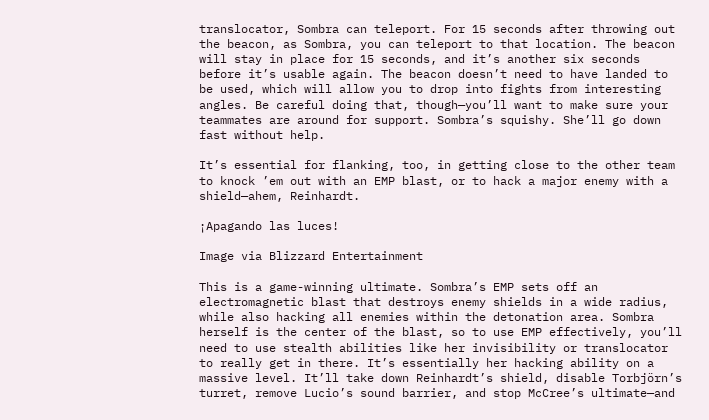translocator, Sombra can teleport. For 15 seconds after throwing out the beacon, as Sombra, you can teleport to that location. The beacon will stay in place for 15 seconds, and it’s another six seconds before it’s usable again. The beacon doesn’t need to have landed to be used, which will allow you to drop into fights from interesting angles. Be careful doing that, though—you’ll want to make sure your teammates are around for support. Sombra’s squishy. She’ll go down fast without help.

It’s essential for flanking, too, in getting close to the other team to knock ’em out with an EMP blast, or to hack a major enemy with a shield—ahem, Reinhardt.

¡Apagando las luces!

Image via Blizzard Entertainment

This is a game-winning ultimate. Sombra’s EMP sets off an electromagnetic blast that destroys enemy shields in a wide radius, while also hacking all enemies within the detonation area. Sombra herself is the center of the blast, so to use EMP effectively, you’ll need to use stealth abilities like her invisibility or translocator to really get in there. It’s essentially her hacking ability on a massive level. It’ll take down Reinhardt’s shield, disable Torbjörn’s turret, remove Lucio’s sound barrier, and stop McCree’s ultimate—and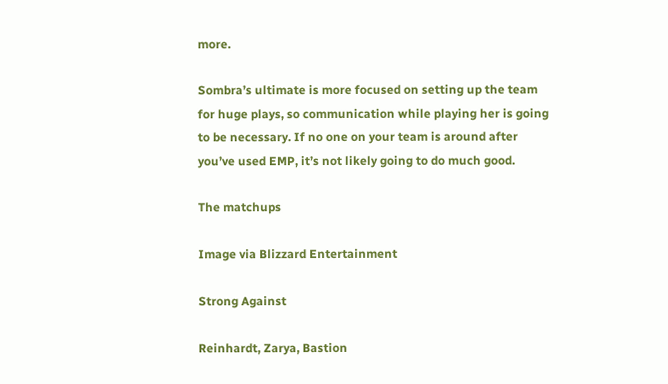more.

Sombra’s ultimate is more focused on setting up the team for huge plays, so communication while playing her is going to be necessary. If no one on your team is around after you’ve used EMP, it’s not likely going to do much good.

The matchups

Image via Blizzard Entertainment

Strong Against

Reinhardt, Zarya, Bastion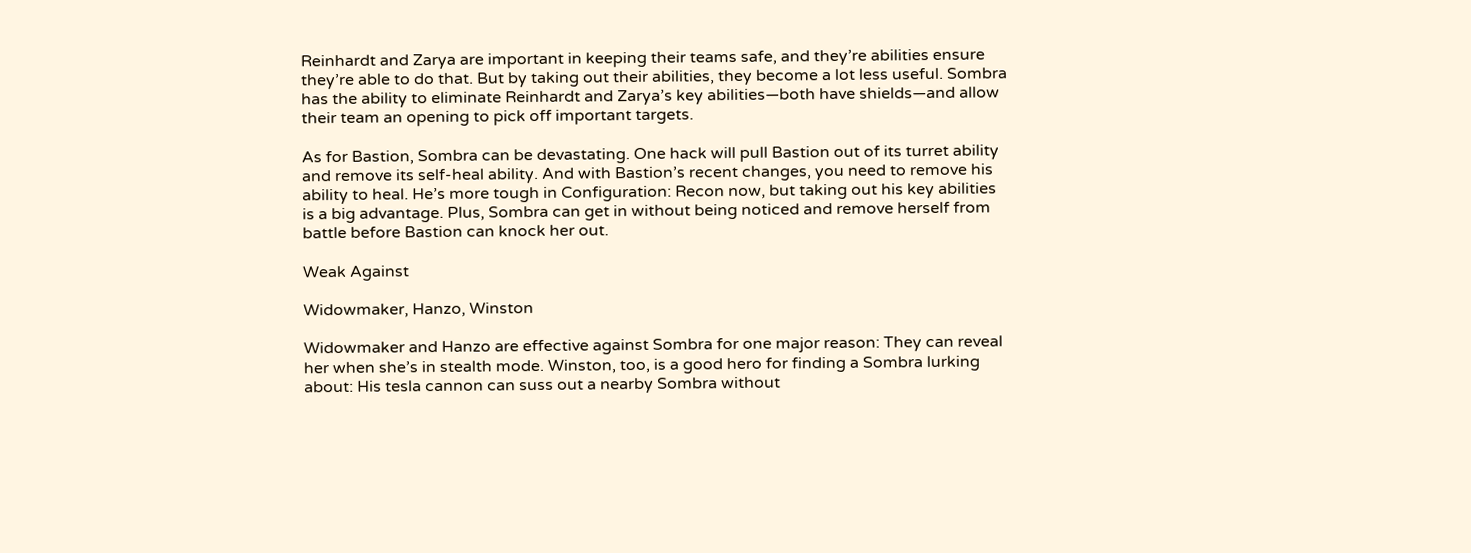Reinhardt and Zarya are important in keeping their teams safe, and they’re abilities ensure they’re able to do that. But by taking out their abilities, they become a lot less useful. Sombra has the ability to eliminate Reinhardt and Zarya’s key abilities—both have shields—and allow their team an opening to pick off important targets.

As for Bastion, Sombra can be devastating. One hack will pull Bastion out of its turret ability and remove its self-heal ability. And with Bastion’s recent changes, you need to remove his ability to heal. He’s more tough in Configuration: Recon now, but taking out his key abilities is a big advantage. Plus, Sombra can get in without being noticed and remove herself from battle before Bastion can knock her out.

Weak Against

Widowmaker, Hanzo, Winston

Widowmaker and Hanzo are effective against Sombra for one major reason: They can reveal her when she’s in stealth mode. Winston, too, is a good hero for finding a Sombra lurking about: His tesla cannon can suss out a nearby Sombra without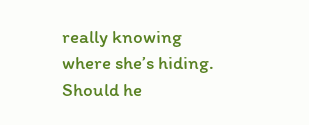really knowing where she’s hiding. Should he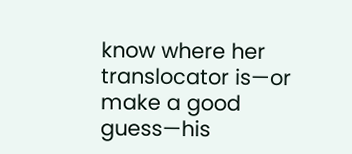know where her translocator is—or make a good guess—his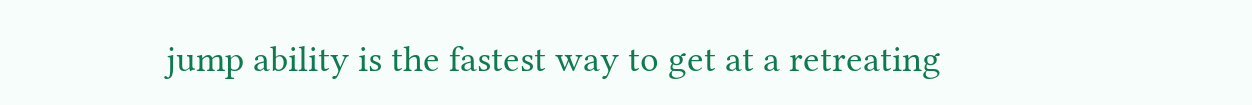jump ability is the fastest way to get at a retreating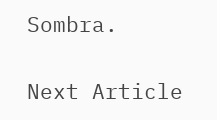Sombra.

Next Article